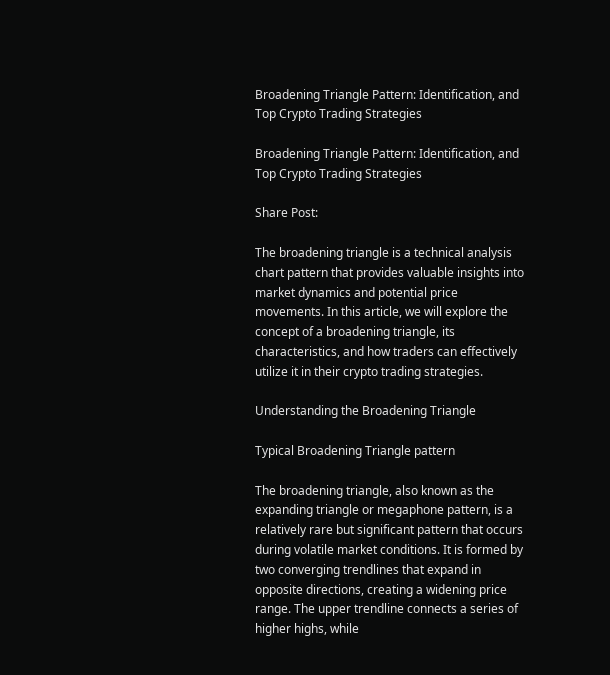Broadening Triangle Pattern: Identification, and Top Crypto Trading Strategies

Broadening Triangle Pattern: Identification, and Top Crypto Trading Strategies

Share Post:

The broadening triangle is a technical analysis chart pattern that provides valuable insights into market dynamics and potential price movements. In this article, we will explore the concept of a broadening triangle, its characteristics, and how traders can effectively utilize it in their crypto trading strategies.

Understanding the Broadening Triangle

Typical Broadening Triangle pattern

The broadening triangle, also known as the expanding triangle or megaphone pattern, is a relatively rare but significant pattern that occurs during volatile market conditions. It is formed by two converging trendlines that expand in opposite directions, creating a widening price range. The upper trendline connects a series of higher highs, while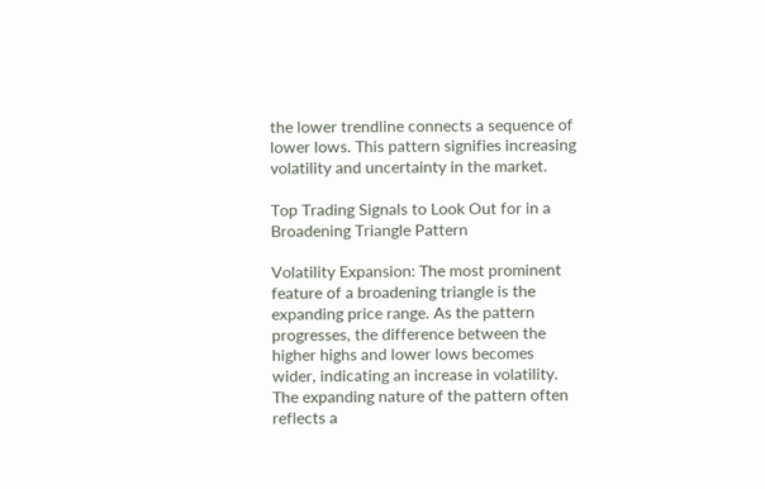the lower trendline connects a sequence of lower lows. This pattern signifies increasing volatility and uncertainty in the market.

Top Trading Signals to Look Out for in a Broadening Triangle Pattern

Volatility Expansion: The most prominent feature of a broadening triangle is the expanding price range. As the pattern progresses, the difference between the higher highs and lower lows becomes wider, indicating an increase in volatility. The expanding nature of the pattern often reflects a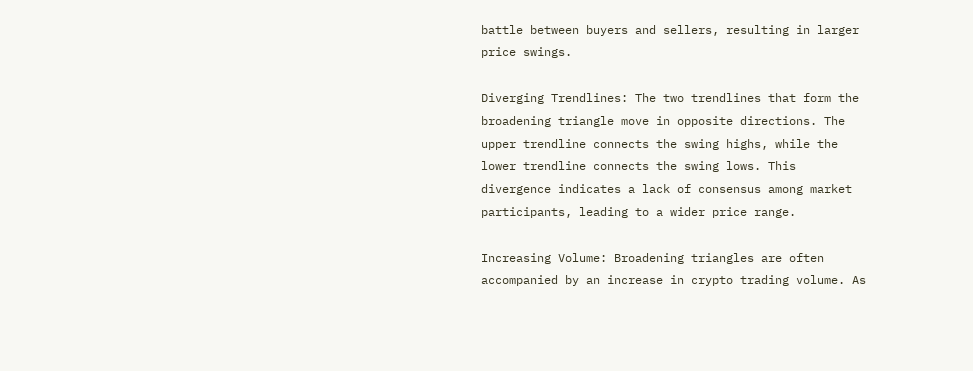battle between buyers and sellers, resulting in larger price swings.

Diverging Trendlines: The two trendlines that form the broadening triangle move in opposite directions. The upper trendline connects the swing highs, while the lower trendline connects the swing lows. This divergence indicates a lack of consensus among market participants, leading to a wider price range.

Increasing Volume: Broadening triangles are often accompanied by an increase in crypto trading volume. As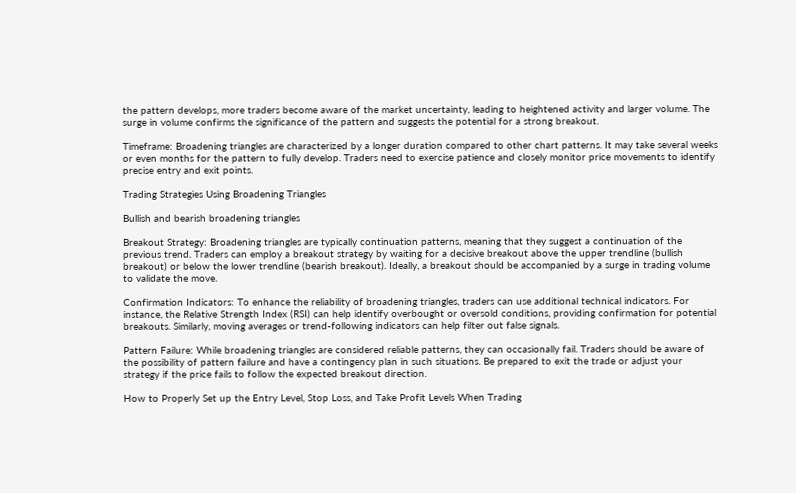the pattern develops, more traders become aware of the market uncertainty, leading to heightened activity and larger volume. The surge in volume confirms the significance of the pattern and suggests the potential for a strong breakout.

Timeframe: Broadening triangles are characterized by a longer duration compared to other chart patterns. It may take several weeks or even months for the pattern to fully develop. Traders need to exercise patience and closely monitor price movements to identify precise entry and exit points.

Trading Strategies Using Broadening Triangles

Bullish and bearish broadening triangles

Breakout Strategy: Broadening triangles are typically continuation patterns, meaning that they suggest a continuation of the previous trend. Traders can employ a breakout strategy by waiting for a decisive breakout above the upper trendline (bullish breakout) or below the lower trendline (bearish breakout). Ideally, a breakout should be accompanied by a surge in trading volume to validate the move.

Confirmation Indicators: To enhance the reliability of broadening triangles, traders can use additional technical indicators. For instance, the Relative Strength Index (RSI) can help identify overbought or oversold conditions, providing confirmation for potential breakouts. Similarly, moving averages or trend-following indicators can help filter out false signals.

Pattern Failure: While broadening triangles are considered reliable patterns, they can occasionally fail. Traders should be aware of the possibility of pattern failure and have a contingency plan in such situations. Be prepared to exit the trade or adjust your strategy if the price fails to follow the expected breakout direction.

How to Properly Set up the Entry Level, Stop Loss, and Take Profit Levels When Trading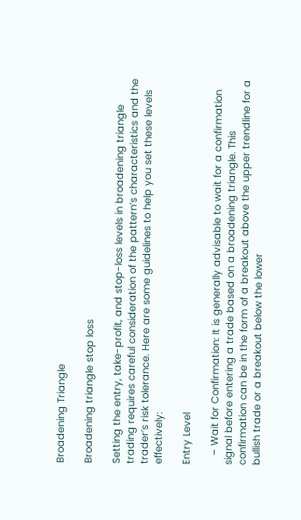Broadening Triangle

Broadening triangle stop loss

Setting the entry, take-profit, and stop-loss levels in broadening triangle trading requires careful consideration of the pattern’s characteristics and the trader’s risk tolerance. Here are some guidelines to help you set these levels effectively:

Entry Level

   – Wait for Confirmation: It is generally advisable to wait for a confirmation signal before entering a trade based on a broadening triangle. This confirmation can be in the form of a breakout above the upper trendline for a bullish trade or a breakout below the lower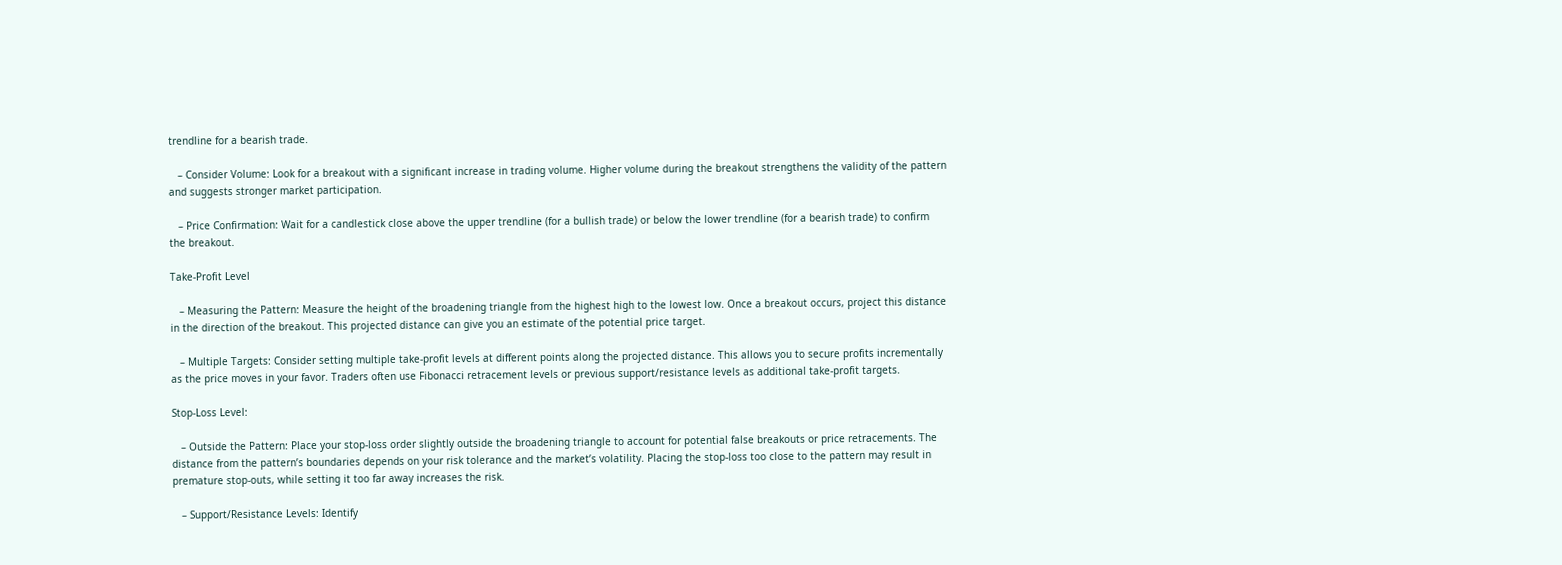trendline for a bearish trade.

   – Consider Volume: Look for a breakout with a significant increase in trading volume. Higher volume during the breakout strengthens the validity of the pattern and suggests stronger market participation.

   – Price Confirmation: Wait for a candlestick close above the upper trendline (for a bullish trade) or below the lower trendline (for a bearish trade) to confirm the breakout.

Take-Profit Level

   – Measuring the Pattern: Measure the height of the broadening triangle from the highest high to the lowest low. Once a breakout occurs, project this distance in the direction of the breakout. This projected distance can give you an estimate of the potential price target.

   – Multiple Targets: Consider setting multiple take-profit levels at different points along the projected distance. This allows you to secure profits incrementally as the price moves in your favor. Traders often use Fibonacci retracement levels or previous support/resistance levels as additional take-profit targets.

Stop-Loss Level:

   – Outside the Pattern: Place your stop-loss order slightly outside the broadening triangle to account for potential false breakouts or price retracements. The distance from the pattern’s boundaries depends on your risk tolerance and the market’s volatility. Placing the stop-loss too close to the pattern may result in premature stop-outs, while setting it too far away increases the risk.

   – Support/Resistance Levels: Identify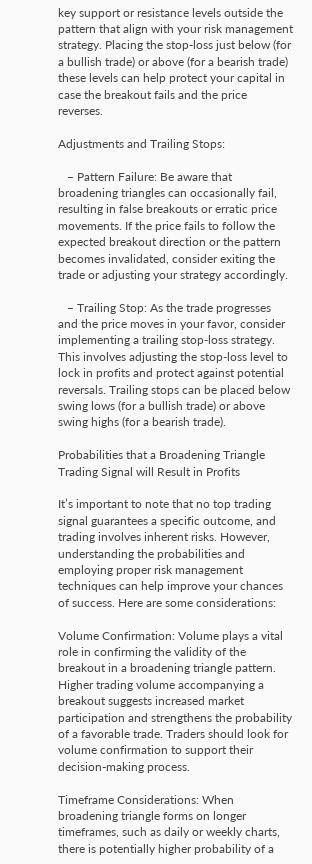key support or resistance levels outside the pattern that align with your risk management strategy. Placing the stop-loss just below (for a bullish trade) or above (for a bearish trade) these levels can help protect your capital in case the breakout fails and the price reverses.

Adjustments and Trailing Stops:

   – Pattern Failure: Be aware that broadening triangles can occasionally fail, resulting in false breakouts or erratic price movements. If the price fails to follow the expected breakout direction or the pattern becomes invalidated, consider exiting the trade or adjusting your strategy accordingly.

   – Trailing Stop: As the trade progresses and the price moves in your favor, consider implementing a trailing stop-loss strategy. This involves adjusting the stop-loss level to lock in profits and protect against potential reversals. Trailing stops can be placed below swing lows (for a bullish trade) or above swing highs (for a bearish trade).

Probabilities that a Broadening Triangle Trading Signal will Result in Profits

It’s important to note that no top trading signal guarantees a specific outcome, and trading involves inherent risks. However, understanding the probabilities and employing proper risk management techniques can help improve your chances of success. Here are some considerations:

Volume Confirmation: Volume plays a vital role in confirming the validity of the breakout in a broadening triangle pattern. Higher trading volume accompanying a breakout suggests increased market participation and strengthens the probability of a favorable trade. Traders should look for volume confirmation to support their decision-making process.

Timeframe Considerations: When broadening triangle forms on longer timeframes, such as daily or weekly charts, there is potentially higher probability of a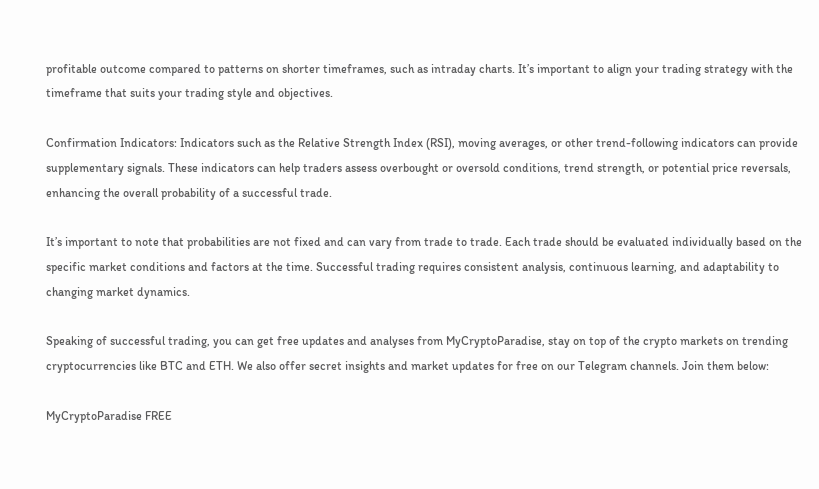profitable outcome compared to patterns on shorter timeframes, such as intraday charts. It’s important to align your trading strategy with the timeframe that suits your trading style and objectives.

Confirmation Indicators: Indicators such as the Relative Strength Index (RSI), moving averages, or other trend-following indicators can provide supplementary signals. These indicators can help traders assess overbought or oversold conditions, trend strength, or potential price reversals, enhancing the overall probability of a successful trade.

It’s important to note that probabilities are not fixed and can vary from trade to trade. Each trade should be evaluated individually based on the specific market conditions and factors at the time. Successful trading requires consistent analysis, continuous learning, and adaptability to changing market dynamics.

Speaking of successful trading, you can get free updates and analyses from MyCryptoParadise, stay on top of the crypto markets on trending cryptocurrencies like BTC and ETH. We also offer secret insights and market updates for free on our Telegram channels. Join them below:

MyCryptoParadise FREE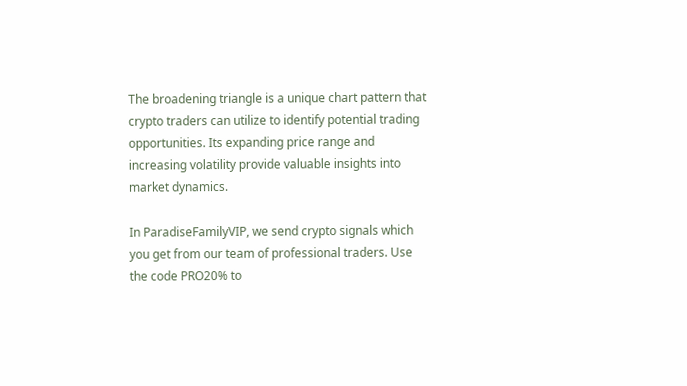The broadening triangle is a unique chart pattern that crypto traders can utilize to identify potential trading opportunities. Its expanding price range and increasing volatility provide valuable insights into market dynamics.

In ParadiseFamilyVIP, we send crypto signals which you get from our team of professional traders. Use the code PRO20% to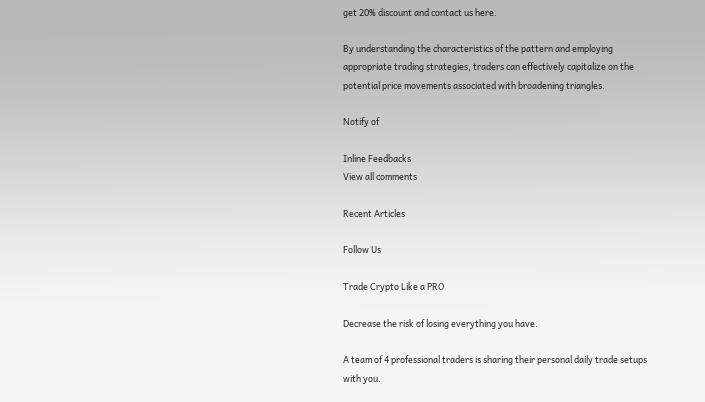get 20% discount and contact us here.

By understanding the characteristics of the pattern and employing appropriate trading strategies, traders can effectively capitalize on the potential price movements associated with broadening triangles.

Notify of

Inline Feedbacks
View all comments

Recent Articles

Follow Us

Trade Crypto Like a PRO

Decrease the risk of losing everything you have.

A team of 4 professional traders is sharing their personal daily trade setups with you.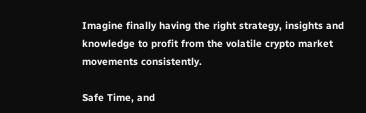Imagine finally having the right strategy, insights and knowledge to profit from the volatile crypto market movements consistently.

Safe Time, and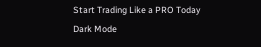Start Trading Like a PRO Today
Dark Mode